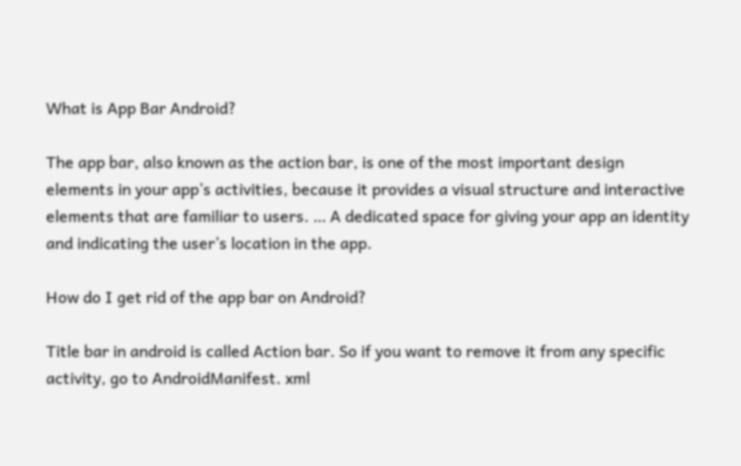What is App Bar Android?

The app bar, also known as the action bar, is one of the most important design elements in your app’s activities, because it provides a visual structure and interactive elements that are familiar to users. … A dedicated space for giving your app an identity and indicating the user’s location in the app.

How do I get rid of the app bar on Android?

Title bar in android is called Action bar. So if you want to remove it from any specific activity, go to AndroidManifest. xml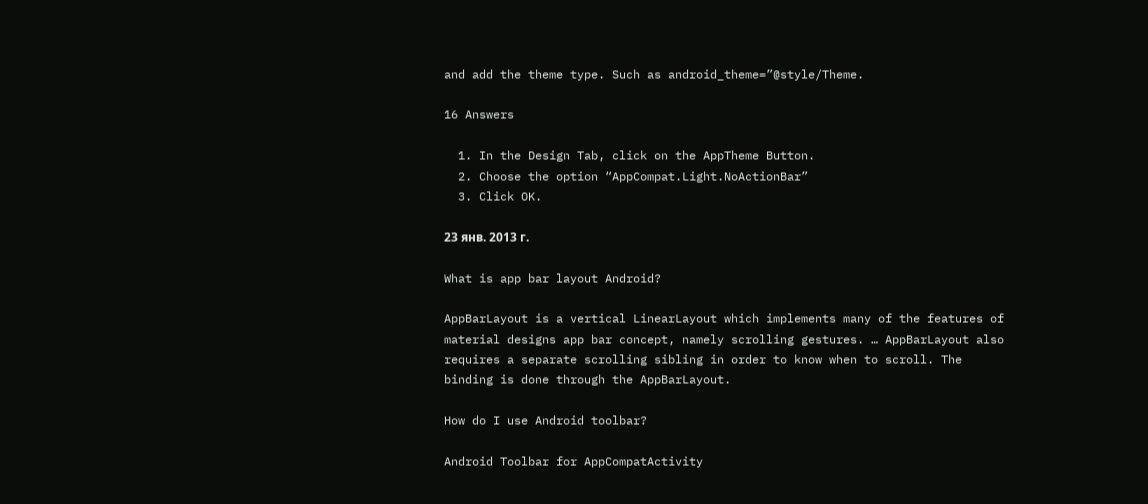and add the theme type. Such as android_theme=”@style/Theme.

16 Answers

  1. In the Design Tab, click on the AppTheme Button.
  2. Choose the option “AppCompat.Light.NoActionBar”
  3. Click OK.

23 янв. 2013 г.

What is app bar layout Android?

AppBarLayout is a vertical LinearLayout which implements many of the features of material designs app bar concept, namely scrolling gestures. … AppBarLayout also requires a separate scrolling sibling in order to know when to scroll. The binding is done through the AppBarLayout.

How do I use Android toolbar?

Android Toolbar for AppCompatActivity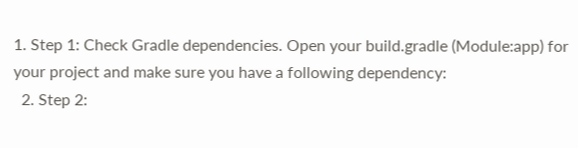1. Step 1: Check Gradle dependencies. Open your build.gradle (Module:app) for your project and make sure you have a following dependency:
  2. Step 2: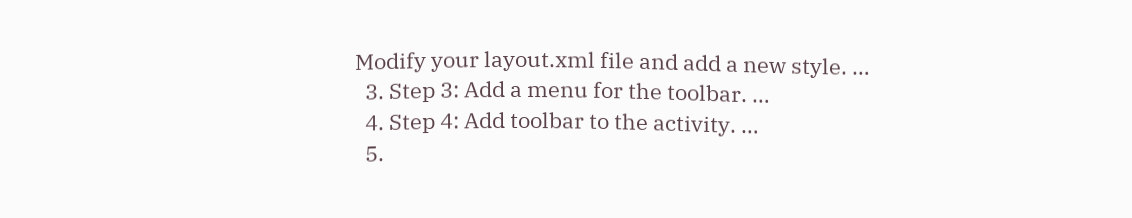Modify your layout.xml file and add a new style. …
  3. Step 3: Add a menu for the toolbar. …
  4. Step 4: Add toolbar to the activity. …
  5.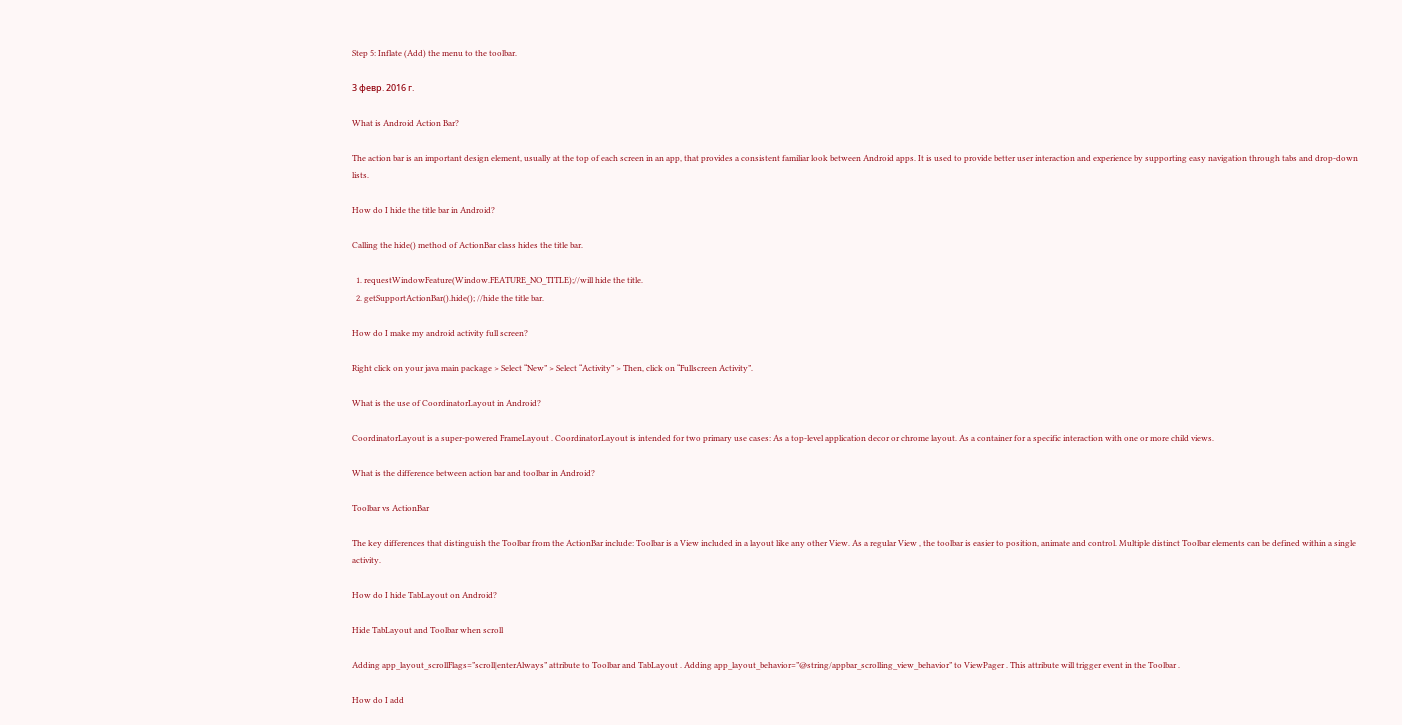Step 5: Inflate (Add) the menu to the toolbar.

3 февр. 2016 г.

What is Android Action Bar?

The action bar is an important design element, usually at the top of each screen in an app, that provides a consistent familiar look between Android apps. It is used to provide better user interaction and experience by supporting easy navigation through tabs and drop-down lists.

How do I hide the title bar in Android?

Calling the hide() method of ActionBar class hides the title bar.

  1. requestWindowFeature(Window.FEATURE_NO_TITLE);//will hide the title.
  2. getSupportActionBar().hide(); //hide the title bar.

How do I make my android activity full screen?

Right click on your java main package > Select “New” > Select “Activity” > Then, click on “Fullscreen Activity”.

What is the use of CoordinatorLayout in Android?

CoordinatorLayout is a super-powered FrameLayout . CoordinatorLayout is intended for two primary use cases: As a top-level application decor or chrome layout. As a container for a specific interaction with one or more child views.

What is the difference between action bar and toolbar in Android?

Toolbar vs ActionBar

The key differences that distinguish the Toolbar from the ActionBar include: Toolbar is a View included in a layout like any other View. As a regular View , the toolbar is easier to position, animate and control. Multiple distinct Toolbar elements can be defined within a single activity.

How do I hide TabLayout on Android?

Hide TabLayout and Toolbar when scroll

Adding app_layout_scrollFlags=”scroll|enterAlways” attribute to Toolbar and TabLayout . Adding app_layout_behavior=”@string/appbar_scrolling_view_behavior” to ViewPager . This attribute will trigger event in the Toolbar .

How do I add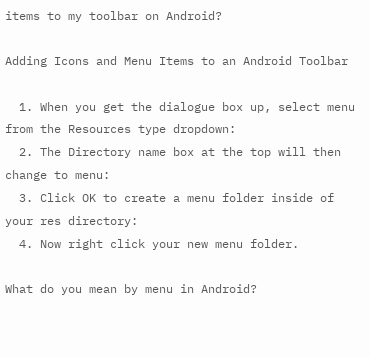items to my toolbar on Android?

Adding Icons and Menu Items to an Android Toolbar

  1. When you get the dialogue box up, select menu from the Resources type dropdown:
  2. The Directory name box at the top will then change to menu:
  3. Click OK to create a menu folder inside of your res directory:
  4. Now right click your new menu folder.

What do you mean by menu in Android?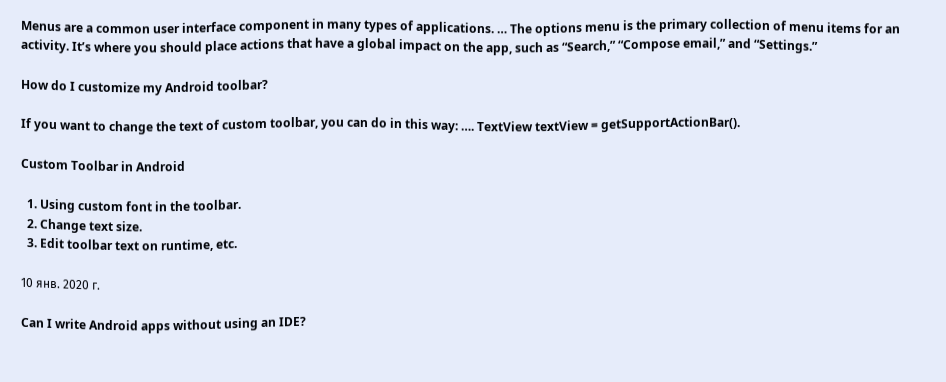Menus are a common user interface component in many types of applications. … The options menu is the primary collection of menu items for an activity. It’s where you should place actions that have a global impact on the app, such as “Search,” “Compose email,” and “Settings.”

How do I customize my Android toolbar?

If you want to change the text of custom toolbar, you can do in this way: …. TextView textView = getSupportActionBar().

Custom Toolbar in Android

  1. Using custom font in the toolbar.
  2. Change text size.
  3. Edit toolbar text on runtime, etc.

10 янв. 2020 г.

Can I write Android apps without using an IDE?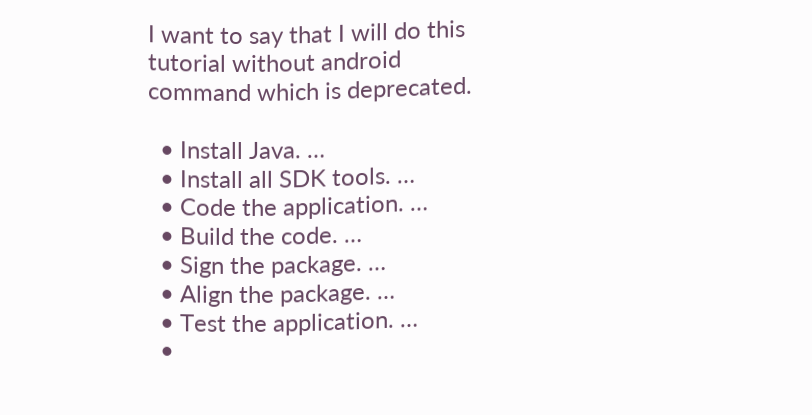I want to say that I will do this tutorial without android command which is deprecated.

  • Install Java. …
  • Install all SDK tools. …
  • Code the application. …
  • Build the code. …
  • Sign the package. …
  • Align the package. …
  • Test the application. …
  •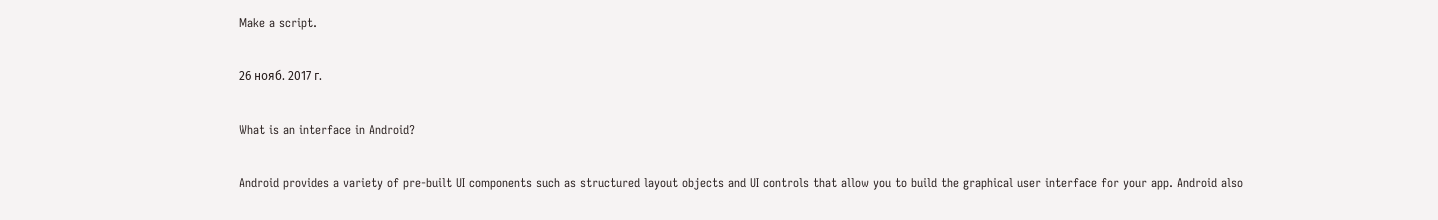Make a script.

26 нояб. 2017 г.

What is an interface in Android?

Android provides a variety of pre-built UI components such as structured layout objects and UI controls that allow you to build the graphical user interface for your app. Android also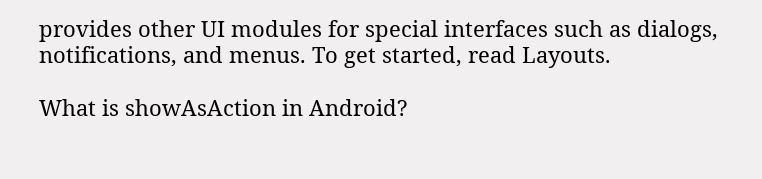provides other UI modules for special interfaces such as dialogs, notifications, and menus. To get started, read Layouts.

What is showAsAction in Android?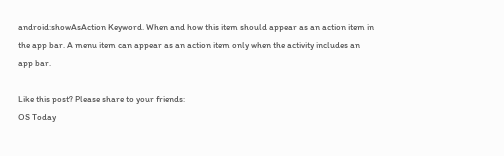android:showAsAction Keyword. When and how this item should appear as an action item in the app bar. A menu item can appear as an action item only when the activity includes an app bar.

Like this post? Please share to your friends:
OS Today